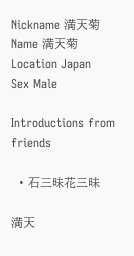Nickname 満天菊
Name 満天菊
Location Japan
Sex Male

Introductions from friends

  • 石三昧花三昧

満天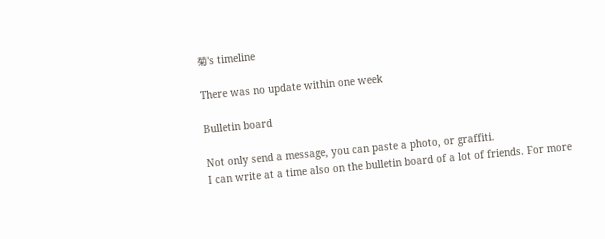菊's timeline

There was no update within one week

Bulletin board

Not only send a message, you can paste a photo, or graffiti.
I can write at a time also on the bulletin board of a lot of friends. For more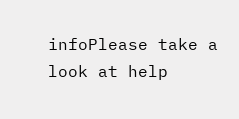infoPlease take a look at help